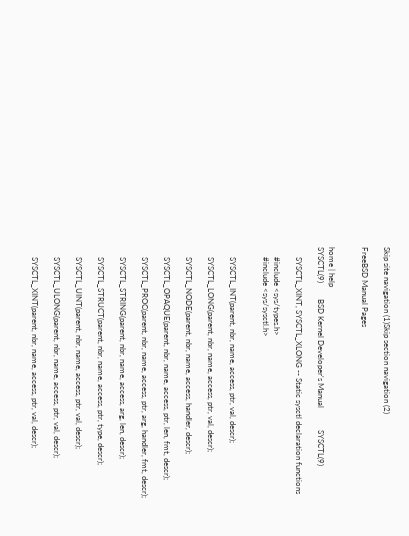Skip site navigation (1)Skip section navigation (2)

FreeBSD Manual Pages


home | help
SYSCTL(9)        BSD Kernel Developer's Manual           SYSCTL(9)

     SYSCTL_XINT, SYSCTL_XLONG -- Static sysctl declaration functions

     #include <sys/types.h>
     #include <sys/sysctl.h>


     SYSCTL_INT(parent, nbr, name, access, ptr, val, descr);

     SYSCTL_LONG(parent, nbr, name, access, ptr, val, descr);

     SYSCTL_NODE(parent, nbr, name, access, handler, descr);

     SYSCTL_OPAQUE(parent, nbr, name, access, ptr, len, fmt, descr);

     SYSCTL_PROC(parent, nbr, name, access, ptr, arg, handler, fmt, descr);

     SYSCTL_STRING(parent, nbr, name, access, arg, len, descr);

     SYSCTL_STRUCT(parent, nbr, name, access, ptr, type, descr);

     SYSCTL_UINT(parent, nbr, name, access, ptr, val, descr);

     SYSCTL_ULONG(parent, nbr, name, access, ptr, val, descr);

     SYSCTL_XINT(parent, nbr, name, access, ptr, val, descr);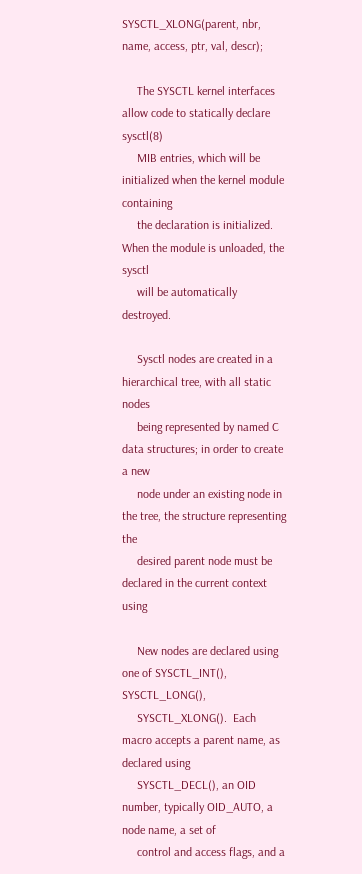SYSCTL_XLONG(parent, nbr, name, access, ptr, val, descr);

     The SYSCTL kernel interfaces allow code to statically declare sysctl(8)
     MIB entries, which will be initialized when the kernel module containing
     the declaration is initialized.  When the module is unloaded, the sysctl
     will be automatically destroyed.

     Sysctl nodes are created in a hierarchical tree, with all static nodes
     being represented by named C data structures; in order to create a new
     node under an existing node in the tree, the structure representing the
     desired parent node must be declared in the current context using

     New nodes are declared using one of SYSCTL_INT(), SYSCTL_LONG(),
     SYSCTL_XLONG().  Each macro accepts a parent name, as declared using
     SYSCTL_DECL(), an OID number, typically OID_AUTO, a node name, a set of
     control and access flags, and a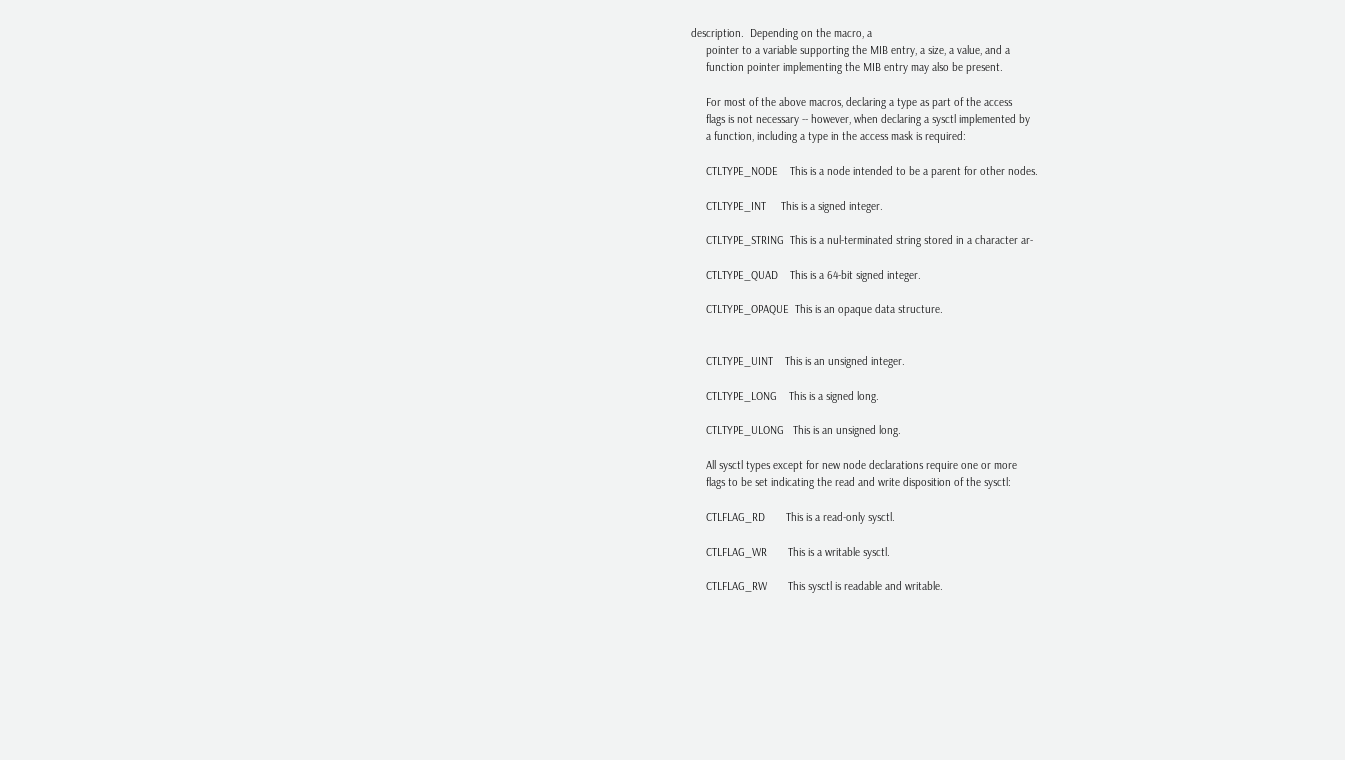description.  Depending on the macro, a
     pointer to a variable supporting the MIB entry, a size, a value, and a
     function pointer implementing the MIB entry may also be present.

     For most of the above macros, declaring a type as part of the access
     flags is not necessary -- however, when declaring a sysctl implemented by
     a function, including a type in the access mask is required:

     CTLTYPE_NODE    This is a node intended to be a parent for other nodes.

     CTLTYPE_INT     This is a signed integer.

     CTLTYPE_STRING  This is a nul-terminated string stored in a character ar-

     CTLTYPE_QUAD    This is a 64-bit signed integer.

     CTLTYPE_OPAQUE  This is an opaque data structure.


     CTLTYPE_UINT    This is an unsigned integer.

     CTLTYPE_LONG    This is a signed long.

     CTLTYPE_ULONG   This is an unsigned long.

     All sysctl types except for new node declarations require one or more
     flags to be set indicating the read and write disposition of the sysctl:

     CTLFLAG_RD       This is a read-only sysctl.

     CTLFLAG_WR       This is a writable sysctl.

     CTLFLAG_RW       This sysctl is readable and writable.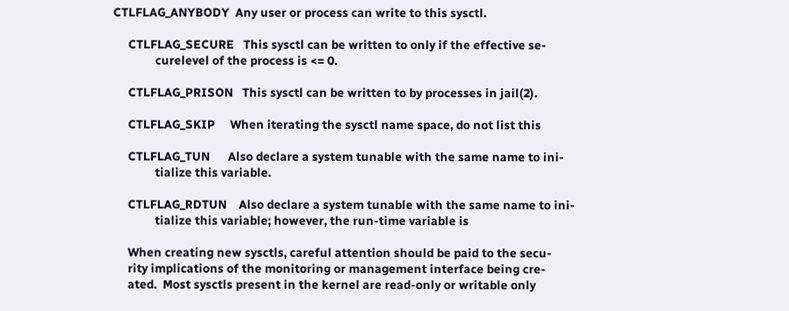CTLFLAG_ANYBODY  Any user or process can write to this sysctl.

     CTLFLAG_SECURE   This sysctl can be written to only if the effective se-
              curelevel of the process is <= 0.

     CTLFLAG_PRISON   This sysctl can be written to by processes in jail(2).

     CTLFLAG_SKIP     When iterating the sysctl name space, do not list this

     CTLFLAG_TUN      Also declare a system tunable with the same name to ini-
              tialize this variable.

     CTLFLAG_RDTUN    Also declare a system tunable with the same name to ini-
              tialize this variable; however, the run-time variable is

     When creating new sysctls, careful attention should be paid to the secu-
     rity implications of the monitoring or management interface being cre-
     ated.  Most sysctls present in the kernel are read-only or writable only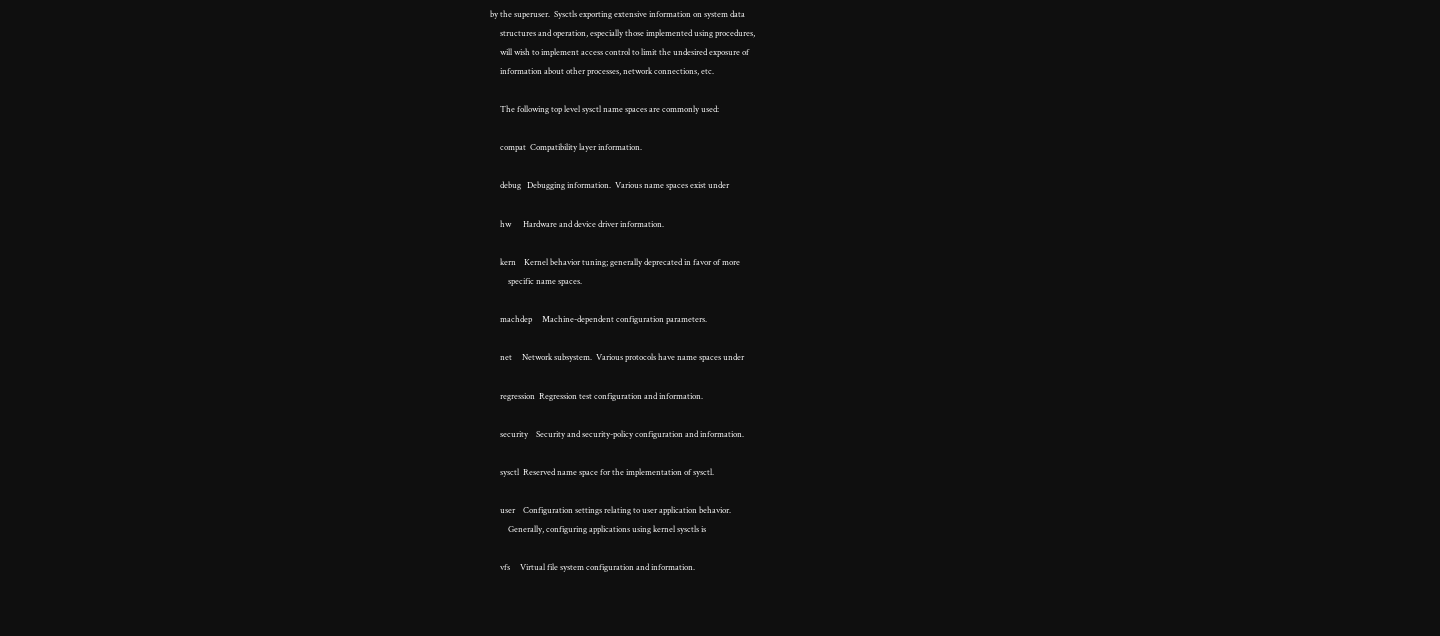by the superuser.  Sysctls exporting extensive information on system data
     structures and operation, especially those implemented using procedures,
     will wish to implement access control to limit the undesired exposure of
     information about other processes, network connections, etc.

     The following top level sysctl name spaces are commonly used:

     compat  Compatibility layer information.

     debug   Debugging information.  Various name spaces exist under

     hw      Hardware and device driver information.

     kern    Kernel behavior tuning; generally deprecated in favor of more
         specific name spaces.

     machdep     Machine-dependent configuration parameters.

     net     Network subsystem.  Various protocols have name spaces under

     regression  Regression test configuration and information.

     security    Security and security-policy configuration and information.

     sysctl  Reserved name space for the implementation of sysctl.

     user    Configuration settings relating to user application behavior.
         Generally, configuring applications using kernel sysctls is

     vfs     Virtual file system configuration and information.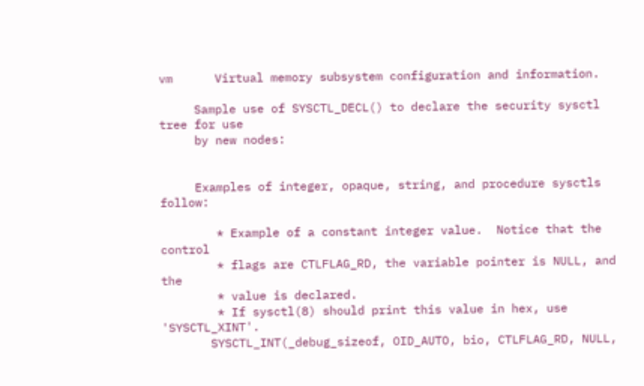vm      Virtual memory subsystem configuration and information.

     Sample use of SYSCTL_DECL() to declare the security sysctl tree for use
     by new nodes:


     Examples of integer, opaque, string, and procedure sysctls follow:

        * Example of a constant integer value.  Notice that the control
        * flags are CTLFLAG_RD, the variable pointer is NULL, and the
        * value is declared.
        * If sysctl(8) should print this value in hex, use 'SYSCTL_XINT'.
       SYSCTL_INT(_debug_sizeof, OID_AUTO, bio, CTLFLAG_RD, NULL,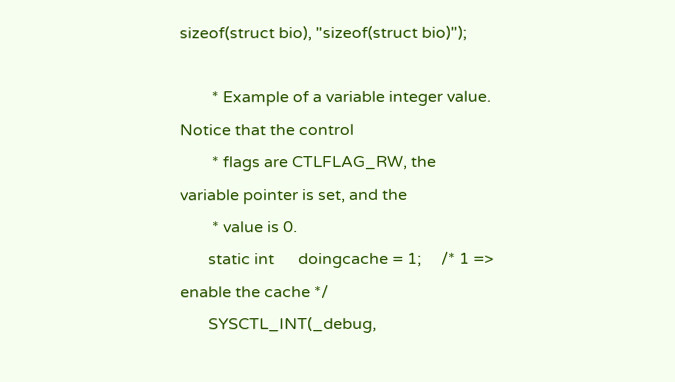sizeof(struct bio), "sizeof(struct bio)");

        * Example of a variable integer value.  Notice that the control
        * flags are CTLFLAG_RW, the variable pointer is set, and the
        * value is 0.
       static int      doingcache = 1;     /* 1 => enable the cache */
       SYSCTL_INT(_debug,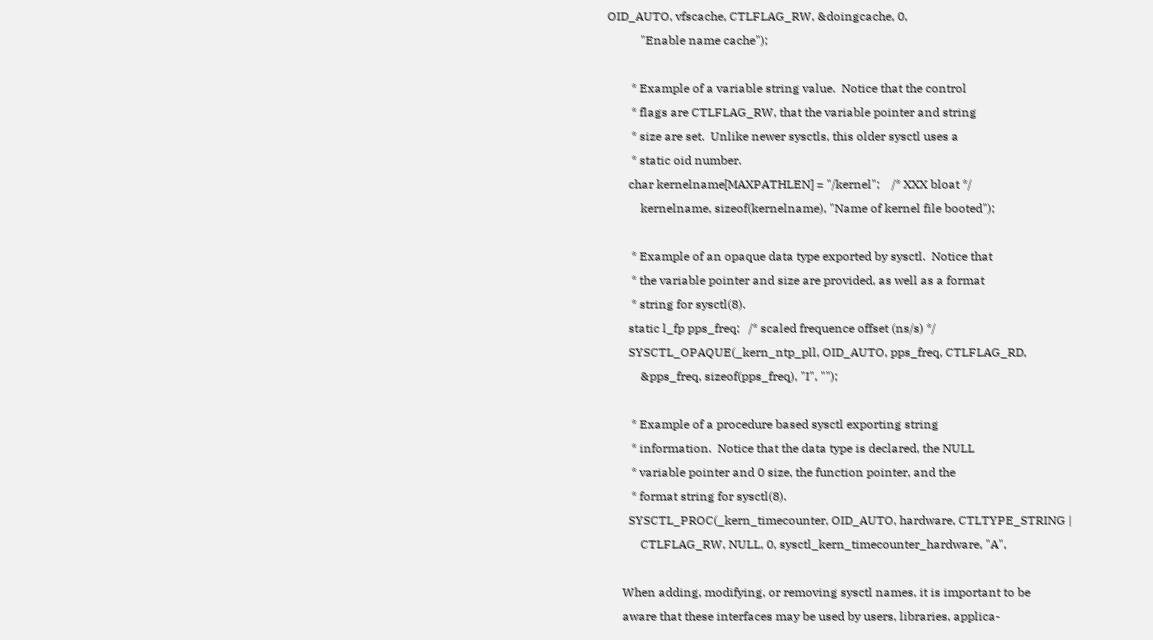OID_AUTO, vfscache, CTLFLAG_RW, &doingcache, 0,
           "Enable name cache");

        * Example of a variable string value.  Notice that the control
        * flags are CTLFLAG_RW, that the variable pointer and string
        * size are set.  Unlike newer sysctls, this older sysctl uses a
        * static oid number.
       char kernelname[MAXPATHLEN] = "/kernel";    /* XXX bloat */
           kernelname, sizeof(kernelname), "Name of kernel file booted");

        * Example of an opaque data type exported by sysctl.  Notice that
        * the variable pointer and size are provided, as well as a format
        * string for sysctl(8).
       static l_fp pps_freq;   /* scaled frequence offset (ns/s) */
       SYSCTL_OPAQUE(_kern_ntp_pll, OID_AUTO, pps_freq, CTLFLAG_RD,
           &pps_freq, sizeof(pps_freq), "I", "");

        * Example of a procedure based sysctl exporting string
        * information.  Notice that the data type is declared, the NULL
        * variable pointer and 0 size, the function pointer, and the
        * format string for sysctl(8).
       SYSCTL_PROC(_kern_timecounter, OID_AUTO, hardware, CTLTYPE_STRING |
           CTLFLAG_RW, NULL, 0, sysctl_kern_timecounter_hardware, "A",

     When adding, modifying, or removing sysctl names, it is important to be
     aware that these interfaces may be used by users, libraries, applica-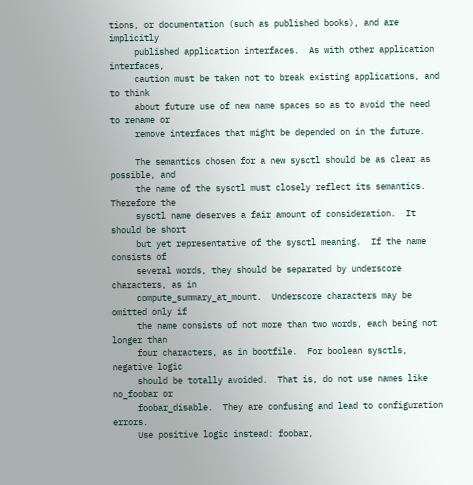tions, or documentation (such as published books), and are implicitly
     published application interfaces.  As with other application interfaces,
     caution must be taken not to break existing applications, and to think
     about future use of new name spaces so as to avoid the need to rename or
     remove interfaces that might be depended on in the future.

     The semantics chosen for a new sysctl should be as clear as possible, and
     the name of the sysctl must closely reflect its semantics.  Therefore the
     sysctl name deserves a fair amount of consideration.  It should be short
     but yet representative of the sysctl meaning.  If the name consists of
     several words, they should be separated by underscore characters, as in
     compute_summary_at_mount.  Underscore characters may be omitted only if
     the name consists of not more than two words, each being not longer than
     four characters, as in bootfile.  For boolean sysctls, negative logic
     should be totally avoided.  That is, do not use names like no_foobar or
     foobar_disable.  They are confusing and lead to configuration errors.
     Use positive logic instead: foobar,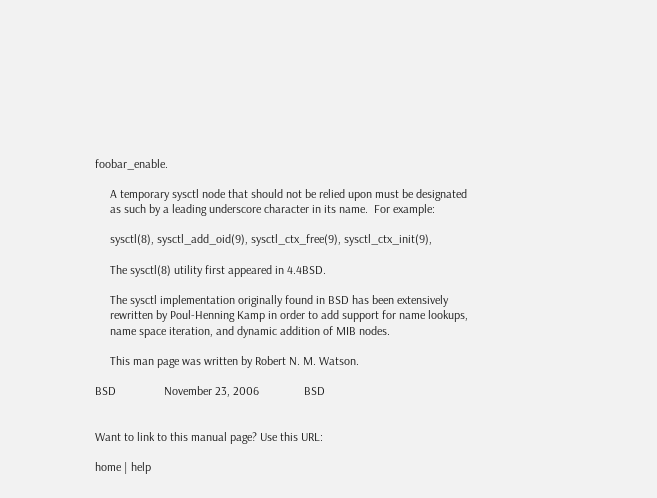foobar_enable.

     A temporary sysctl node that should not be relied upon must be designated
     as such by a leading underscore character in its name.  For example:

     sysctl(8), sysctl_add_oid(9), sysctl_ctx_free(9), sysctl_ctx_init(9),

     The sysctl(8) utility first appeared in 4.4BSD.

     The sysctl implementation originally found in BSD has been extensively
     rewritten by Poul-Henning Kamp in order to add support for name lookups,
     name space iteration, and dynamic addition of MIB nodes.

     This man page was written by Robert N. M. Watson.

BSD                November 23, 2006               BSD


Want to link to this manual page? Use this URL:

home | help